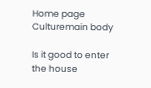Home page Culturemain body

Is it good to enter the house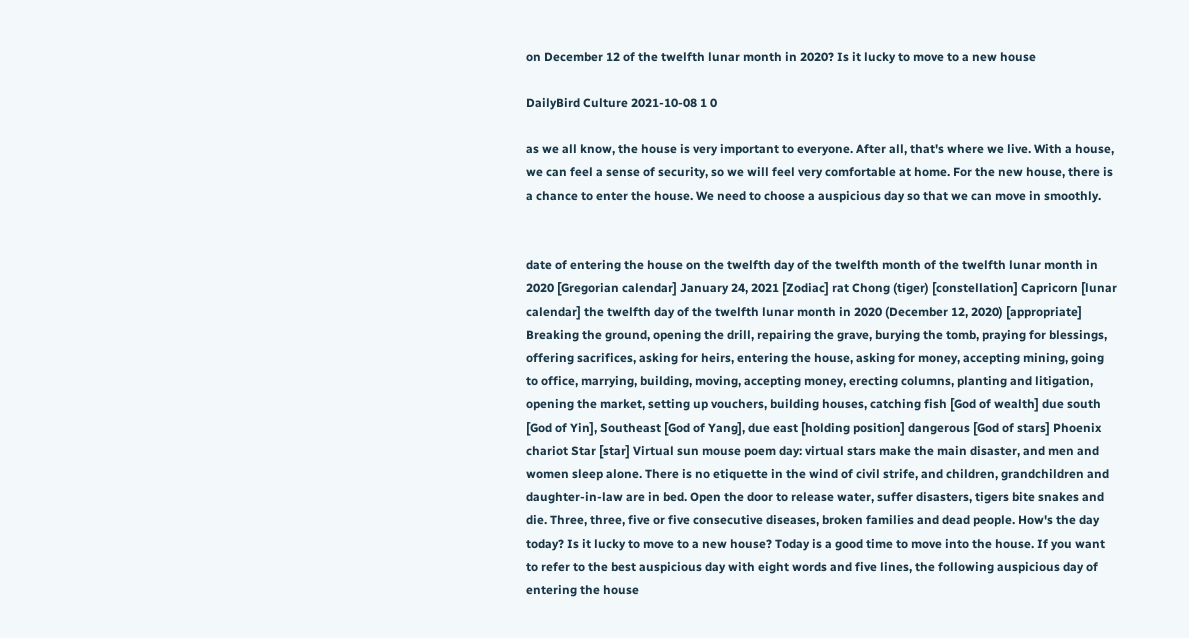on December 12 of the twelfth lunar month in 2020? Is it lucky to move to a new house

DailyBird Culture 2021-10-08 1 0

as we all know, the house is very important to everyone. After all, that's where we live. With a house, we can feel a sense of security, so we will feel very comfortable at home. For the new house, there is a chance to enter the house. We need to choose a auspicious day so that we can move in smoothly.


date of entering the house on the twelfth day of the twelfth month of the twelfth lunar month in 2020 [Gregorian calendar] January 24, 2021 [Zodiac] rat Chong (tiger) [constellation] Capricorn [lunar calendar] the twelfth day of the twelfth lunar month in 2020 (December 12, 2020) [appropriate] Breaking the ground, opening the drill, repairing the grave, burying the tomb, praying for blessings, offering sacrifices, asking for heirs, entering the house, asking for money, accepting mining, going to office, marrying, building, moving, accepting money, erecting columns, planting and litigation, opening the market, setting up vouchers, building houses, catching fish [God of wealth] due south [God of Yin], Southeast [God of Yang], due east [holding position] dangerous [God of stars] Phoenix chariot Star [star] Virtual sun mouse poem day: virtual stars make the main disaster, and men and women sleep alone. There is no etiquette in the wind of civil strife, and children, grandchildren and daughter-in-law are in bed. Open the door to release water, suffer disasters, tigers bite snakes and die. Three, three, five or five consecutive diseases, broken families and dead people. How's the day today? Is it lucky to move to a new house? Today is a good time to move into the house. If you want to refer to the best auspicious day with eight words and five lines, the following auspicious day of entering the house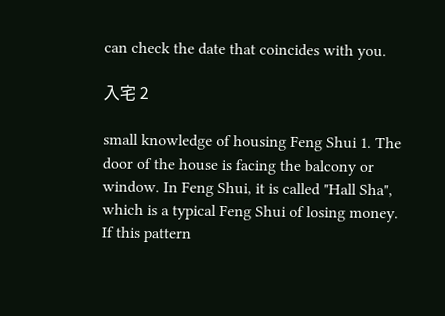can check the date that coincides with you.

入宅 2

small knowledge of housing Feng Shui 1. The door of the house is facing the balcony or window. In Feng Shui, it is called "Hall Sha", which is a typical Feng Shui of losing money. If this pattern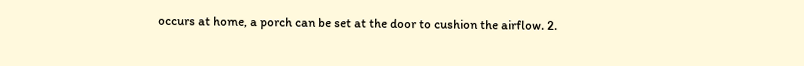occurs at home, a porch can be set at the door to cushion the airflow. 2.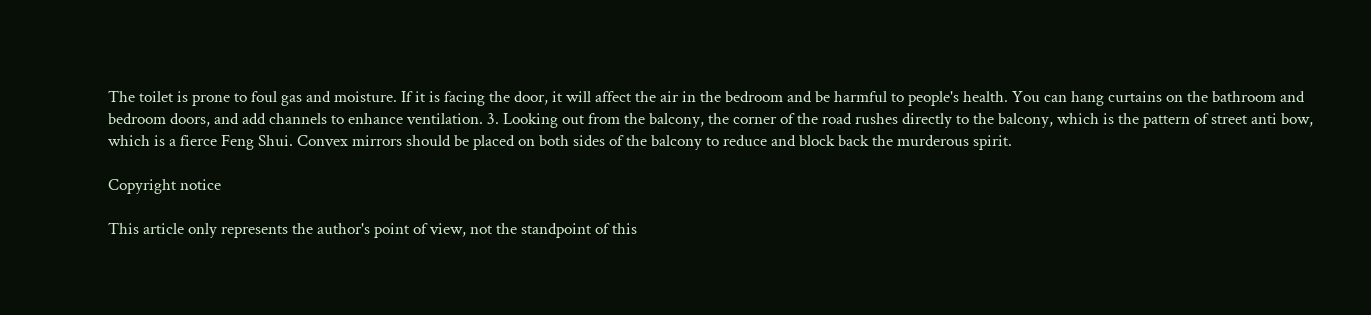The toilet is prone to foul gas and moisture. If it is facing the door, it will affect the air in the bedroom and be harmful to people's health. You can hang curtains on the bathroom and bedroom doors, and add channels to enhance ventilation. 3. Looking out from the balcony, the corner of the road rushes directly to the balcony, which is the pattern of street anti bow, which is a fierce Feng Shui. Convex mirrors should be placed on both sides of the balcony to reduce and block back the murderous spirit.

Copyright notice

This article only represents the author's point of view, not the standpoint of this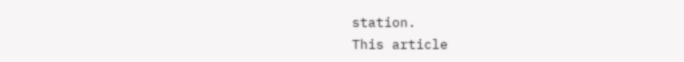station.
This article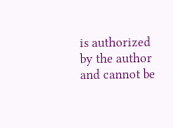is authorized by the author and cannot be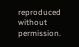reproduced without permission.